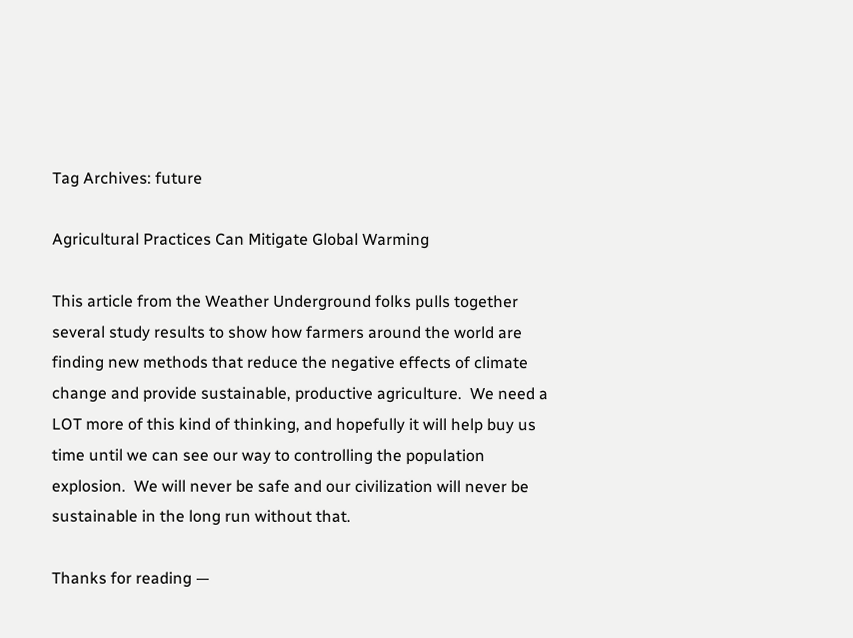Tag Archives: future

Agricultural Practices Can Mitigate Global Warming

This article from the Weather Underground folks pulls together several study results to show how farmers around the world are finding new methods that reduce the negative effects of climate change and provide sustainable, productive agriculture.  We need a LOT more of this kind of thinking, and hopefully it will help buy us time until we can see our way to controlling the population explosion.  We will never be safe and our civilization will never be sustainable in the long run without that.

Thanks for reading —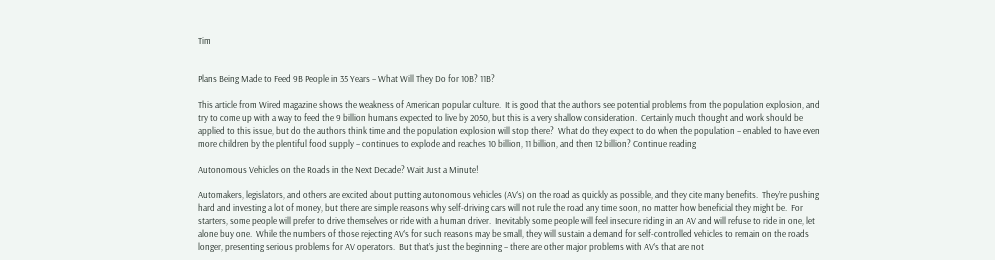Tim


Plans Being Made to Feed 9B People in 35 Years – What Will They Do for 10B? 11B?

This article from Wired magazine shows the weakness of American popular culture.  It is good that the authors see potential problems from the population explosion, and try to come up with a way to feed the 9 billion humans expected to live by 2050, but this is a very shallow consideration.  Certainly much thought and work should be applied to this issue, but do the authors think time and the population explosion will stop there?  What do they expect to do when the population – enabled to have even more children by the plentiful food supply – continues to explode and reaches 10 billion, 11 billion, and then 12 billion? Continue reading

Autonomous Vehicles on the Roads in the Next Decade? Wait Just a Minute!

Automakers, legislators, and others are excited about putting autonomous vehicles (AV’s) on the road as quickly as possible, and they cite many benefits.  They’re pushing hard and investing a lot of money, but there are simple reasons why self-driving cars will not rule the road any time soon, no matter how beneficial they might be.  For starters, some people will prefer to drive themselves or ride with a human driver.  Inevitably some people will feel insecure riding in an AV and will refuse to ride in one, let alone buy one.  While the numbers of those rejecting AV’s for such reasons may be small, they will sustain a demand for self-controlled vehicles to remain on the roads longer, presenting serious problems for AV operators.  But that’s just the beginning – there are other major problems with AV’s that are not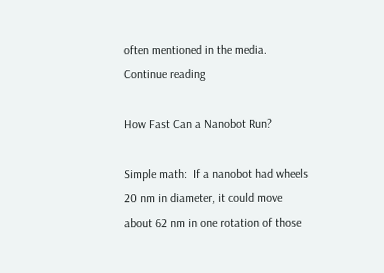often mentioned in the media. Continue reading

How Fast Can a Nanobot Run?

Simple math:  If a nanobot had wheels 20 nm in diameter, it could move about 62 nm in one rotation of those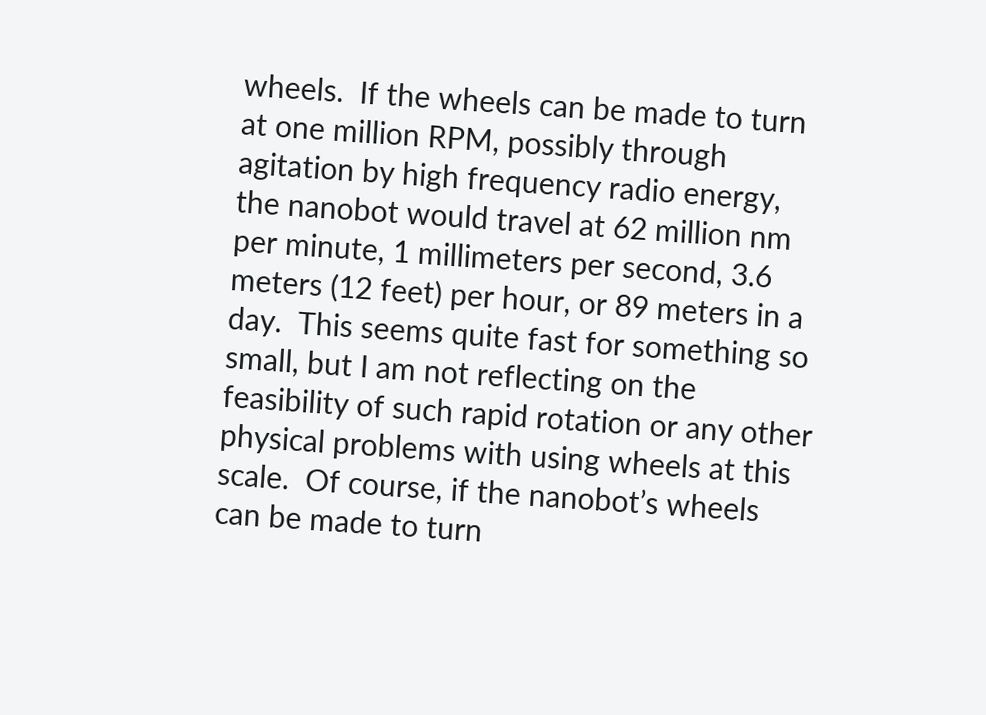wheels.  If the wheels can be made to turn at one million RPM, possibly through agitation by high frequency radio energy, the nanobot would travel at 62 million nm per minute, 1 millimeters per second, 3.6 meters (12 feet) per hour, or 89 meters in a day.  This seems quite fast for something so small, but I am not reflecting on the feasibility of such rapid rotation or any other physical problems with using wheels at this scale.  Of course, if the nanobot’s wheels can be made to turn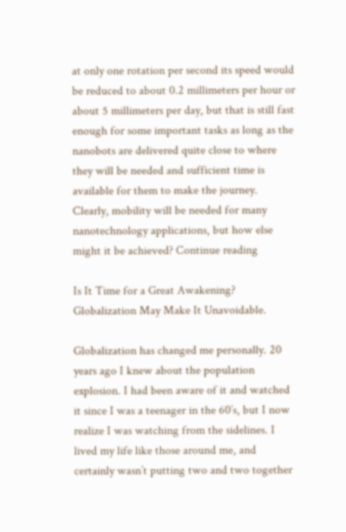at only one rotation per second its speed would be reduced to about 0.2 millimeters per hour or about 5 millimeters per day, but that is still fast enough for some important tasks as long as the nanobots are delivered quite close to where they will be needed and sufficient time is available for them to make the journey.  Clearly, mobility will be needed for many nanotechnology applications, but how else might it be achieved? Continue reading

Is It Time for a Great Awakening? Globalization May Make It Unavoidable.

Globalization has changed me personally. 20 years ago I knew about the population explosion. I had been aware of it and watched it since I was a teenager in the 60’s, but I now realize I was watching from the sidelines. I lived my life like those around me, and certainly wasn’t putting two and two together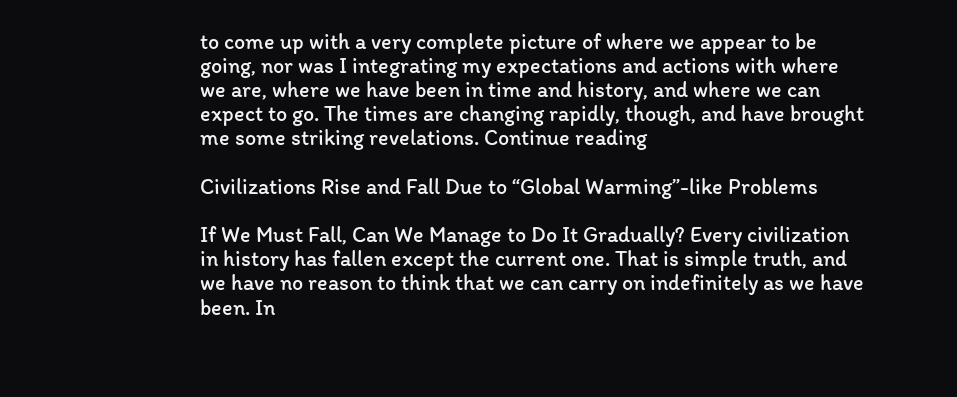to come up with a very complete picture of where we appear to be going, nor was I integrating my expectations and actions with where we are, where we have been in time and history, and where we can expect to go. The times are changing rapidly, though, and have brought me some striking revelations. Continue reading

Civilizations Rise and Fall Due to “Global Warming”-like Problems

If We Must Fall, Can We Manage to Do It Gradually? Every civilization in history has fallen except the current one. That is simple truth, and we have no reason to think that we can carry on indefinitely as we have been. In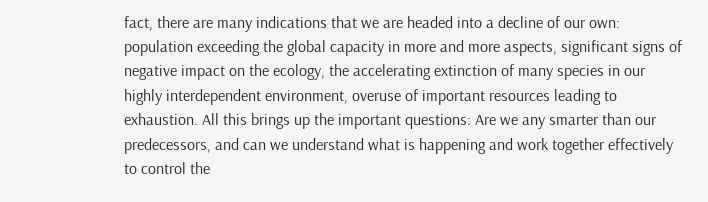fact, there are many indications that we are headed into a decline of our own: population exceeding the global capacity in more and more aspects, significant signs of negative impact on the ecology, the accelerating extinction of many species in our highly interdependent environment, overuse of important resources leading to exhaustion. All this brings up the important questions: Are we any smarter than our predecessors, and can we understand what is happening and work together effectively to control the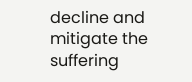decline and mitigate the suffering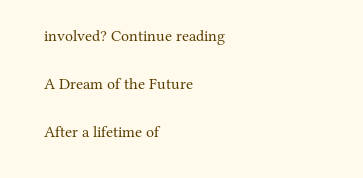involved? Continue reading

A Dream of the Future

After a lifetime of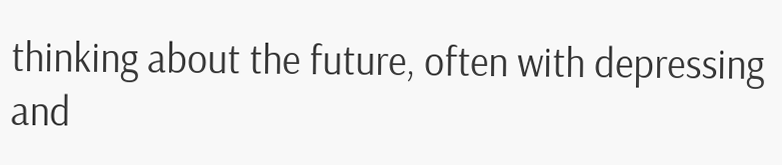thinking about the future, often with depressing and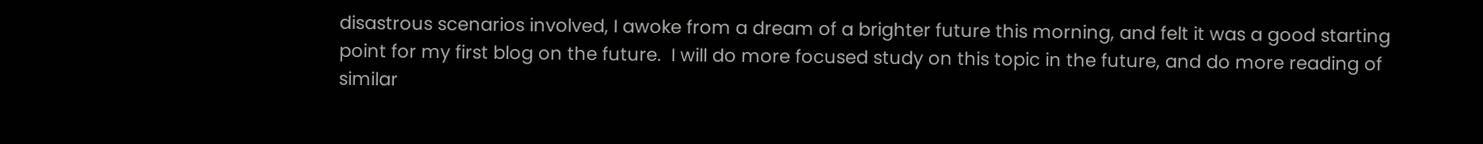disastrous scenarios involved, I awoke from a dream of a brighter future this morning, and felt it was a good starting point for my first blog on the future.  I will do more focused study on this topic in the future, and do more reading of similar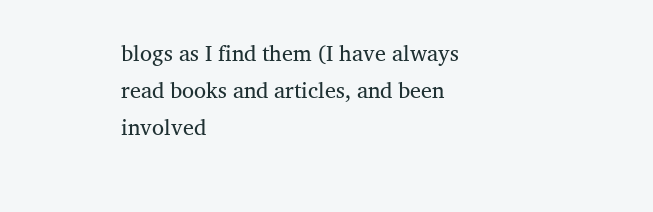blogs as I find them (I have always read books and articles, and been involved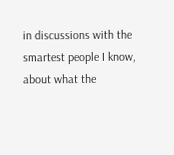in discussions with the smartest people I know, about what the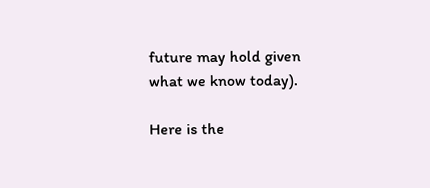future may hold given what we know today).

Here is the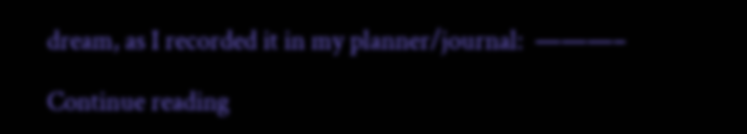dream, as I recorded it in my planner/journal:  ———–

Continue reading